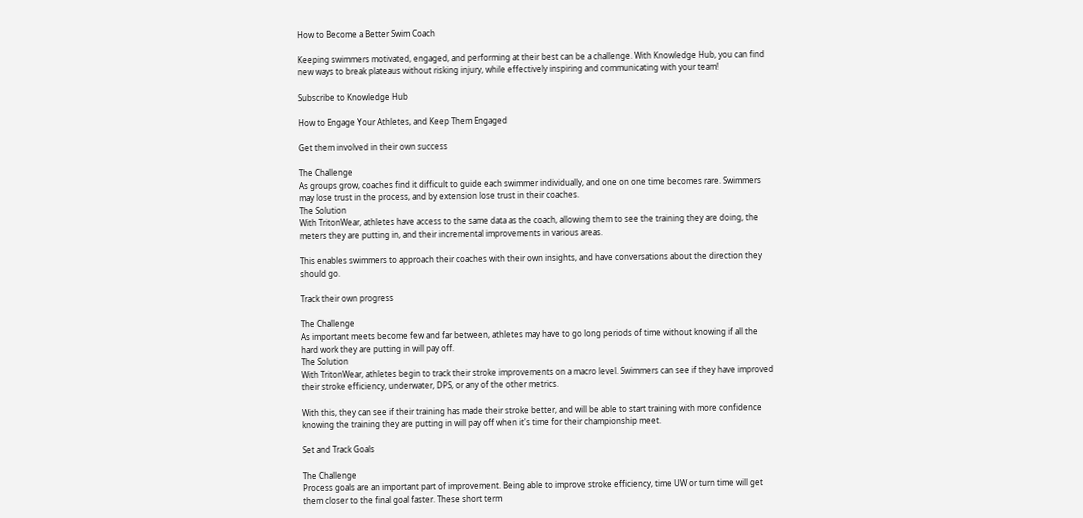How to Become a Better Swim Coach

Keeping swimmers motivated, engaged, and performing at their best can be a challenge. With Knowledge Hub, you can find new ways to break plateaus without risking injury, while effectively inspiring and communicating with your team!

Subscribe to Knowledge Hub

How to Engage Your Athletes, and Keep Them Engaged

Get them involved in their own success

The Challenge
As groups grow, coaches find it difficult to guide each swimmer individually, and one on one time becomes rare. Swimmers may lose trust in the process, and by extension lose trust in their coaches.
The Solution
With TritonWear, athletes have access to the same data as the coach, allowing them to see the training they are doing, the meters they are putting in, and their incremental improvements in various areas.

This enables swimmers to approach their coaches with their own insights, and have conversations about the direction they should go.

Track their own progress

The Challenge
As important meets become few and far between, athletes may have to go long periods of time without knowing if all the hard work they are putting in will pay off.
The Solution
With TritonWear, athletes begin to track their stroke improvements on a macro level. Swimmers can see if they have improved their stroke efficiency, underwater, DPS, or any of the other metrics.

With this, they can see if their training has made their stroke better, and will be able to start training with more confidence knowing the training they are putting in will pay off when it's time for their championship meet.

Set and Track Goals

The Challenge
Process goals are an important part of improvement. Being able to improve stroke efficiency, time UW or turn time will get them closer to the final goal faster. These short term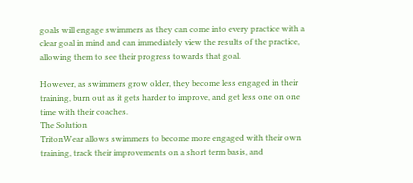goals will engage swimmers as they can come into every practice with a clear goal in mind and can immediately view the results of the practice, allowing them to see their progress towards that goal.

However, as swimmers grow older, they become less engaged in their training, burn out as it gets harder to improve, and get less one on one time with their coaches.
The Solution
TritonWear allows swimmers to become more engaged with their own training, track their improvements on a short term basis, and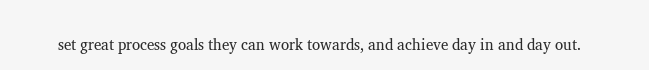set great process goals they can work towards, and achieve day in and day out.